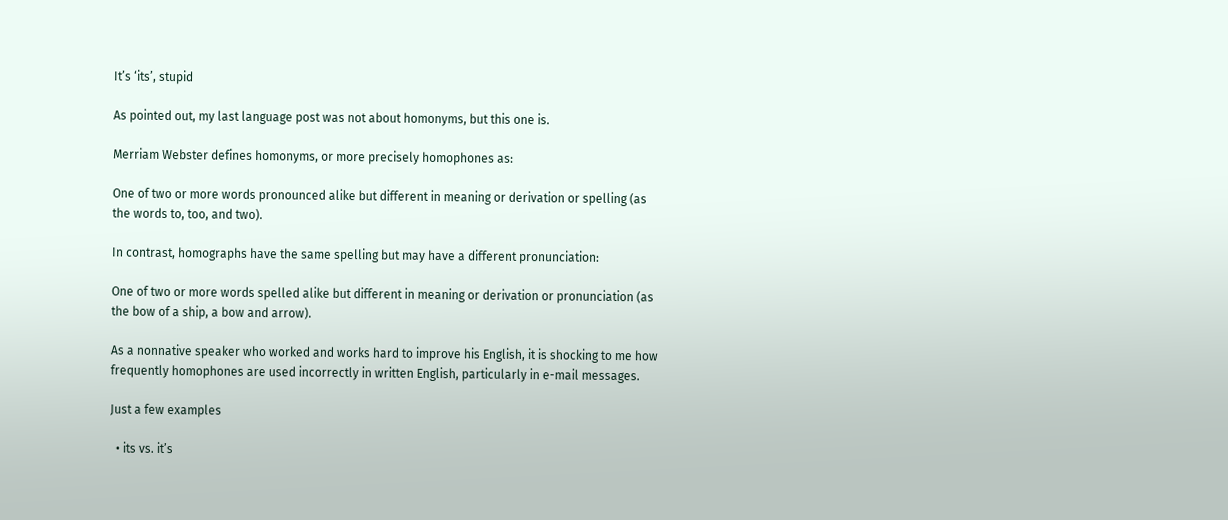It’s ‘its’, stupid

As pointed out, my last language post was not about homonyms, but this one is.

Merriam Webster defines homonyms, or more precisely homophones as:

One of two or more words pronounced alike but different in meaning or derivation or spelling (as the words to, too, and two).

In contrast, homographs have the same spelling but may have a different pronunciation:

One of two or more words spelled alike but different in meaning or derivation or pronunciation (as the bow of a ship, a bow and arrow).

As a nonnative speaker who worked and works hard to improve his English, it is shocking to me how frequently homophones are used incorrectly in written English, particularly in e-mail messages.

Just a few examples

  • its vs. it’s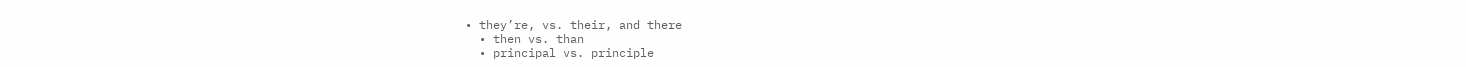• they’re, vs. their, and there
  • then vs. than
  • principal vs. principle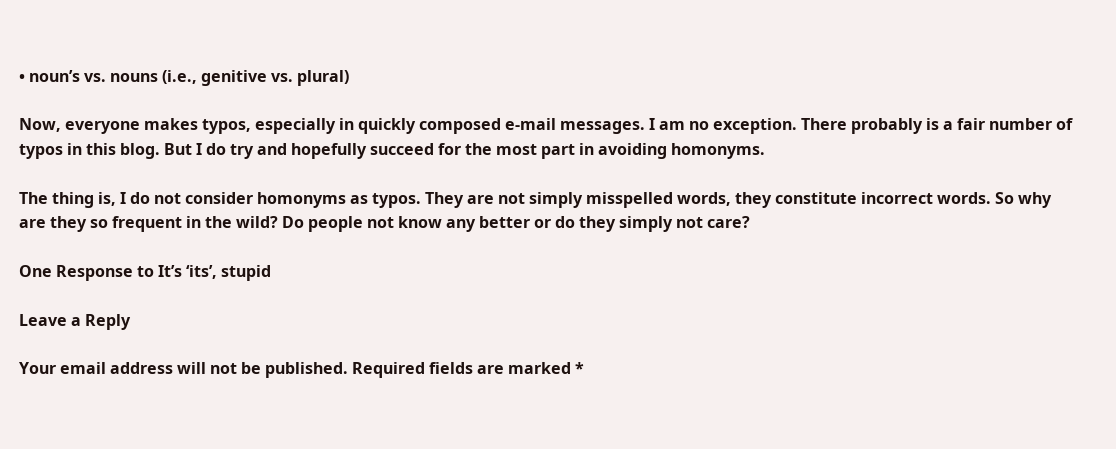• noun’s vs. nouns (i.e., genitive vs. plural)

Now, everyone makes typos, especially in quickly composed e-mail messages. I am no exception. There probably is a fair number of typos in this blog. But I do try and hopefully succeed for the most part in avoiding homonyms.

The thing is, I do not consider homonyms as typos. They are not simply misspelled words, they constitute incorrect words. So why are they so frequent in the wild? Do people not know any better or do they simply not care?

One Response to It’s ‘its’, stupid

Leave a Reply

Your email address will not be published. Required fields are marked *